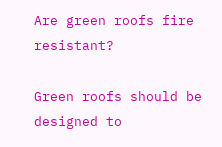Are green roofs fire resistant?

Green roofs should be designed to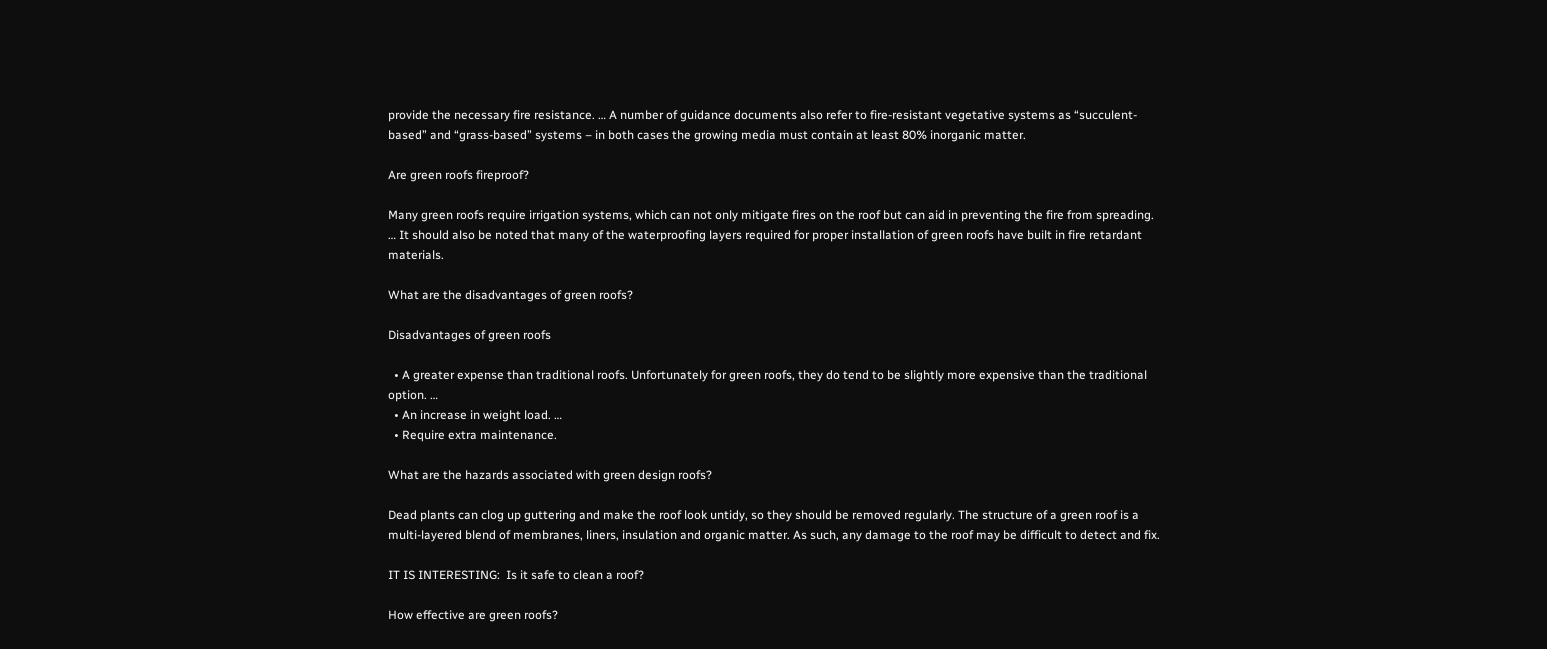provide the necessary fire resistance. … A number of guidance documents also refer to fire-resistant vegetative systems as “succulent-based” and “grass-based” systems – in both cases the growing media must contain at least 80% inorganic matter.

Are green roofs fireproof?

Many green roofs require irrigation systems, which can not only mitigate fires on the roof but can aid in preventing the fire from spreading. … It should also be noted that many of the waterproofing layers required for proper installation of green roofs have built in fire retardant materials.

What are the disadvantages of green roofs?

Disadvantages of green roofs

  • A greater expense than traditional roofs. Unfortunately for green roofs, they do tend to be slightly more expensive than the traditional option. …
  • An increase in weight load. …
  • Require extra maintenance.

What are the hazards associated with green design roofs?

Dead plants can clog up guttering and make the roof look untidy, so they should be removed regularly. The structure of a green roof is a multi-layered blend of membranes, liners, insulation and organic matter. As such, any damage to the roof may be difficult to detect and fix.

IT IS INTERESTING:  Is it safe to clean a roof?

How effective are green roofs?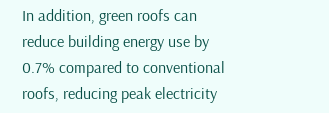In addition, green roofs can reduce building energy use by 0.7% compared to conventional roofs, reducing peak electricity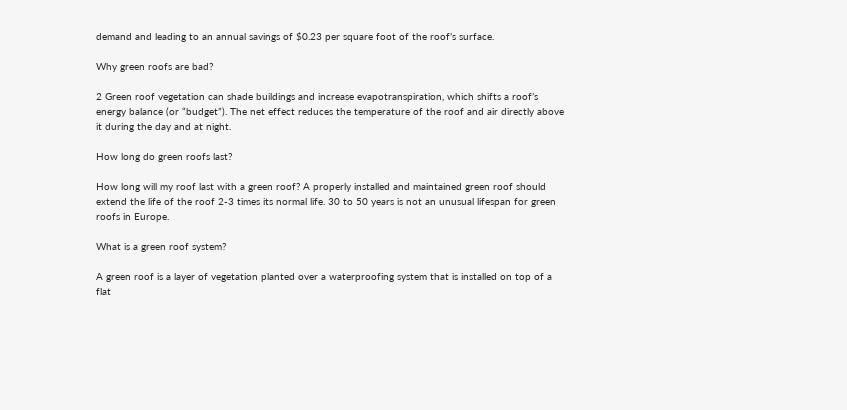demand and leading to an annual savings of $0.23 per square foot of the roof’s surface.

Why green roofs are bad?

2 Green roof vegetation can shade buildings and increase evapotranspiration, which shifts a roof’s energy balance (or “budget”). The net effect reduces the temperature of the roof and air directly above it during the day and at night.

How long do green roofs last?

How long will my roof last with a green roof? A properly installed and maintained green roof should extend the life of the roof 2-3 times its normal life. 30 to 50 years is not an unusual lifespan for green roofs in Europe.

What is a green roof system?

A green roof is a layer of vegetation planted over a waterproofing system that is installed on top of a flat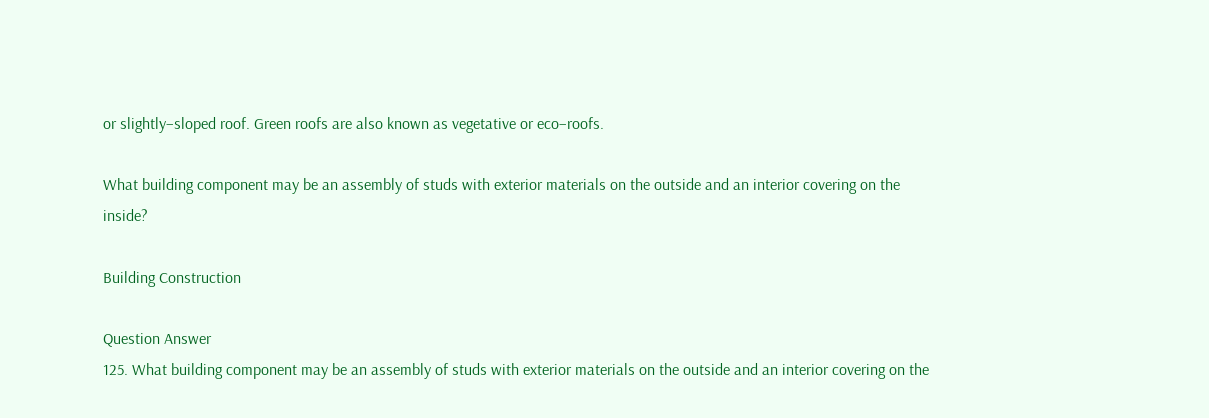or slightly–sloped roof. Green roofs are also known as vegetative or eco–roofs.

What building component may be an assembly of studs with exterior materials on the outside and an interior covering on the inside?

Building Construction

Question Answer
125. What building component may be an assembly of studs with exterior materials on the outside and an interior covering on the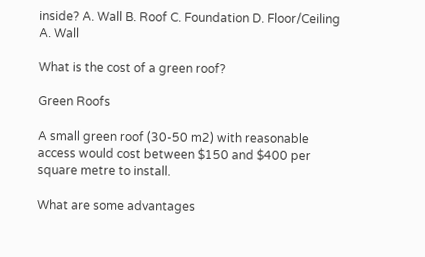inside? A. Wall B. Roof C. Foundation D. Floor/Ceiling A. Wall

What is the cost of a green roof?

Green Roofs

A small green roof (30-50 m2) with reasonable access would cost between $150 and $400 per square metre to install.

What are some advantages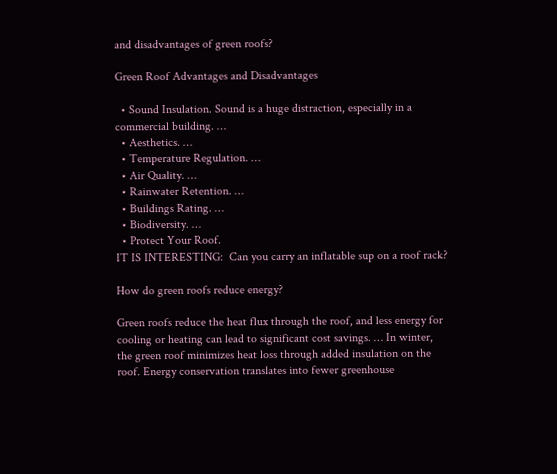and disadvantages of green roofs?

Green Roof Advantages and Disadvantages

  • Sound Insulation. Sound is a huge distraction, especially in a commercial building. …
  • Aesthetics. …
  • Temperature Regulation. …
  • Air Quality. …
  • Rainwater Retention. …
  • Buildings Rating. …
  • Biodiversity. …
  • Protect Your Roof.
IT IS INTERESTING:  Can you carry an inflatable sup on a roof rack?

How do green roofs reduce energy?

Green roofs reduce the heat flux through the roof, and less energy for cooling or heating can lead to significant cost savings. … In winter, the green roof minimizes heat loss through added insulation on the roof. Energy conservation translates into fewer greenhouse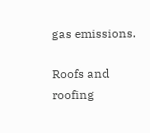gas emissions.

Roofs and roofing